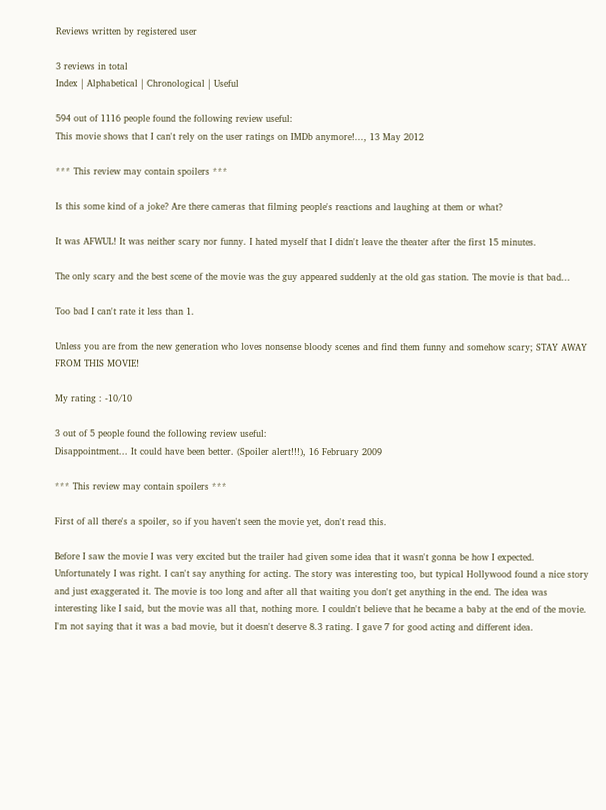Reviews written by registered user

3 reviews in total
Index | Alphabetical | Chronological | Useful

594 out of 1116 people found the following review useful:
This movie shows that I can't rely on the user ratings on IMDb anymore!..., 13 May 2012

*** This review may contain spoilers ***

Is this some kind of a joke? Are there cameras that filming people's reactions and laughing at them or what?

It was AFWUL! It was neither scary nor funny. I hated myself that I didn't leave the theater after the first 15 minutes.

The only scary and the best scene of the movie was the guy appeared suddenly at the old gas station. The movie is that bad...

Too bad I can't rate it less than 1.

Unless you are from the new generation who loves nonsense bloody scenes and find them funny and somehow scary; STAY AWAY FROM THIS MOVIE!

My rating : -10/10

3 out of 5 people found the following review useful:
Disappointment... It could have been better. (Spoiler alert!!!), 16 February 2009

*** This review may contain spoilers ***

First of all there's a spoiler, so if you haven't seen the movie yet, don't read this.

Before I saw the movie I was very excited but the trailer had given some idea that it wasn't gonna be how I expected. Unfortunately I was right. I can't say anything for acting. The story was interesting too, but typical Hollywood found a nice story and just exaggerated it. The movie is too long and after all that waiting you don't get anything in the end. The idea was interesting like I said, but the movie was all that, nothing more. I couldn't believe that he became a baby at the end of the movie. I'm not saying that it was a bad movie, but it doesn't deserve 8.3 rating. I gave 7 for good acting and different idea.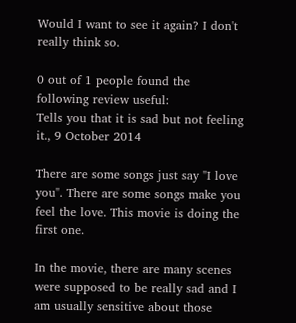Would I want to see it again? I don't really think so.

0 out of 1 people found the following review useful:
Tells you that it is sad but not feeling it., 9 October 2014

There are some songs just say "I love you". There are some songs make you feel the love. This movie is doing the first one.

In the movie, there are many scenes were supposed to be really sad and I am usually sensitive about those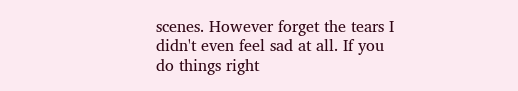scenes. However forget the tears I didn't even feel sad at all. If you do things right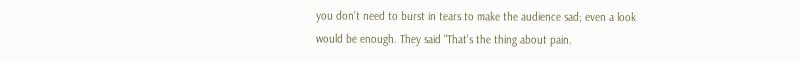you don't need to burst in tears to make the audience sad; even a look would be enough. They said "That's the thing about pain.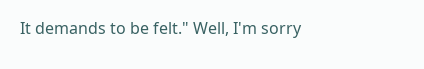It demands to be felt." Well, I'm sorry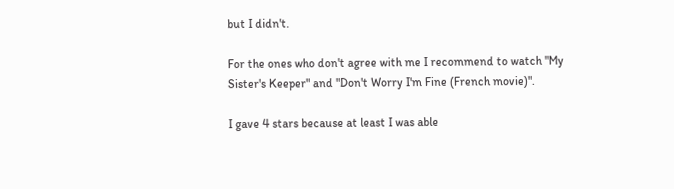but I didn't.

For the ones who don't agree with me I recommend to watch "My Sister's Keeper" and "Don't Worry I'm Fine (French movie)".

I gave 4 stars because at least I was able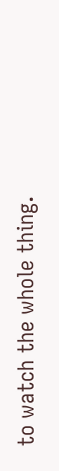to watch the whole thing.